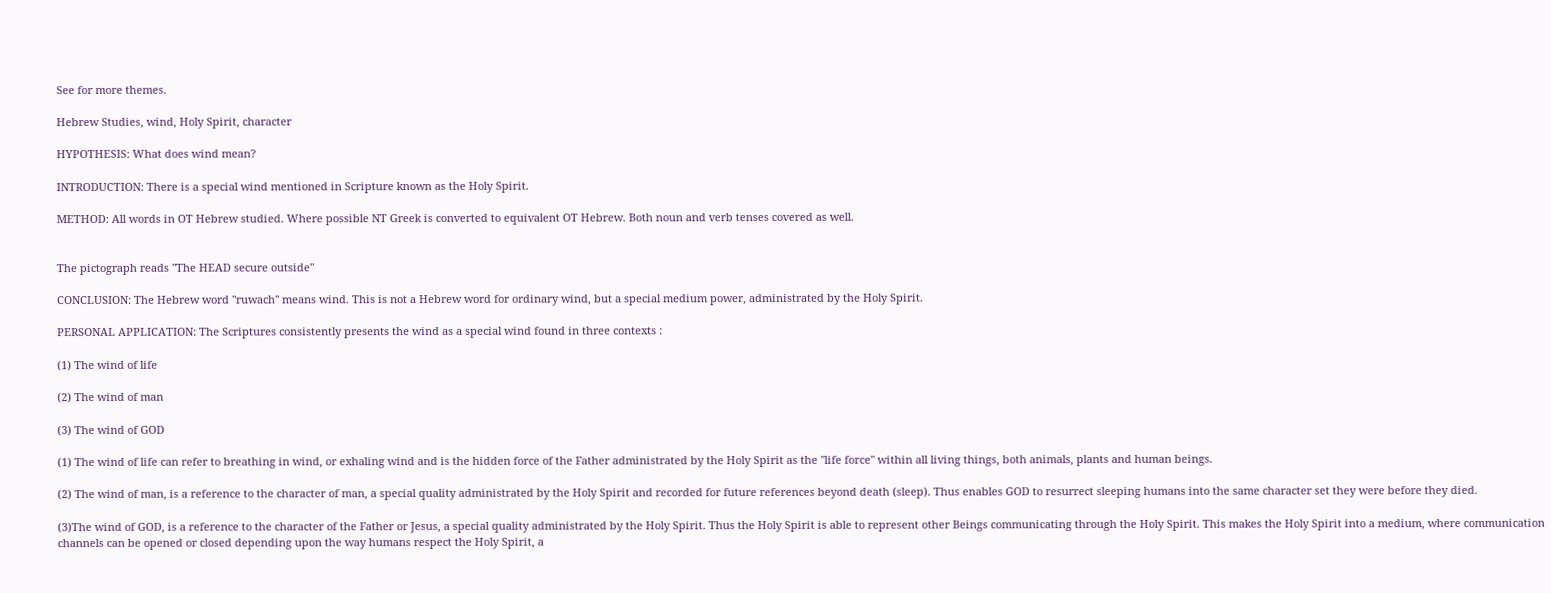See for more themes.

Hebrew Studies, wind, Holy Spirit, character

HYPOTHESIS: What does wind mean?

INTRODUCTION: There is a special wind mentioned in Scripture known as the Holy Spirit.

METHOD: All words in OT Hebrew studied. Where possible NT Greek is converted to equivalent OT Hebrew. Both noun and verb tenses covered as well.


The pictograph reads "The HEAD secure outside"

CONCLUSION: The Hebrew word "ruwach" means wind. This is not a Hebrew word for ordinary wind, but a special medium power, administrated by the Holy Spirit.

PERSONAL APPLICATION: The Scriptures consistently presents the wind as a special wind found in three contexts :

(1) The wind of life

(2) The wind of man

(3) The wind of GOD

(1) The wind of life can refer to breathing in wind, or exhaling wind and is the hidden force of the Father administrated by the Holy Spirit as the "life force" within all living things, both animals, plants and human beings.

(2) The wind of man, is a reference to the character of man, a special quality administrated by the Holy Spirit and recorded for future references beyond death (sleep). Thus enables GOD to resurrect sleeping humans into the same character set they were before they died.

(3)The wind of GOD, is a reference to the character of the Father or Jesus, a special quality administrated by the Holy Spirit. Thus the Holy Spirit is able to represent other Beings communicating through the Holy Spirit. This makes the Holy Spirit into a medium, where communication channels can be opened or closed depending upon the way humans respect the Holy Spirit, a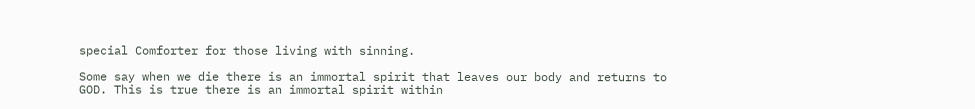special Comforter for those living with sinning.

Some say when we die there is an immortal spirit that leaves our body and returns to GOD. This is true there is an immortal spirit within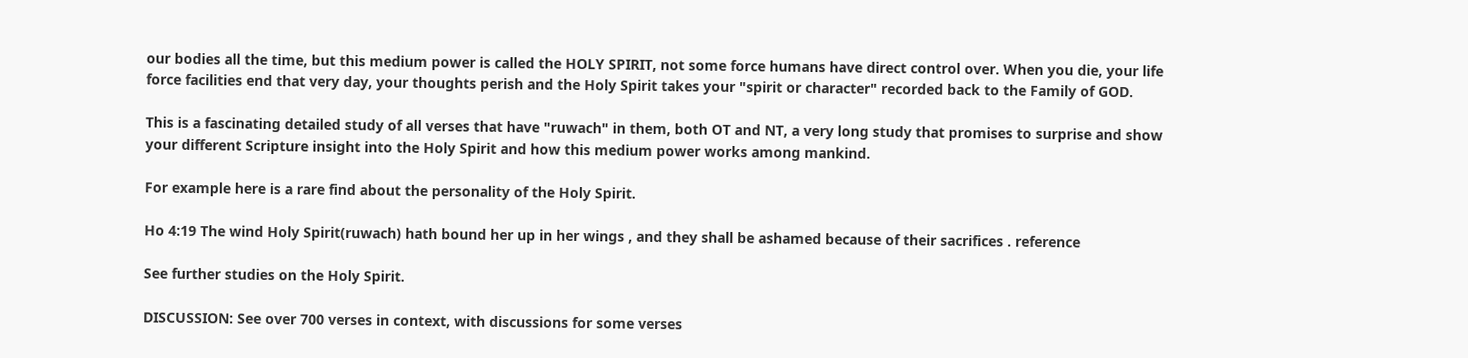our bodies all the time, but this medium power is called the HOLY SPIRIT, not some force humans have direct control over. When you die, your life force facilities end that very day, your thoughts perish and the Holy Spirit takes your "spirit or character" recorded back to the Family of GOD.

This is a fascinating detailed study of all verses that have "ruwach" in them, both OT and NT, a very long study that promises to surprise and show your different Scripture insight into the Holy Spirit and how this medium power works among mankind.

For example here is a rare find about the personality of the Holy Spirit.

Ho 4:19 The wind Holy Spirit(ruwach) hath bound her up in her wings , and they shall be ashamed because of their sacrifices . reference

See further studies on the Holy Spirit.

DISCUSSION: See over 700 verses in context, with discussions for some verses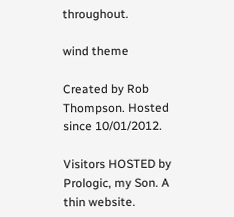throughout.

wind theme

Created by Rob Thompson. Hosted since 10/01/2012.

Visitors HOSTED by Prologic, my Son. A thin website.